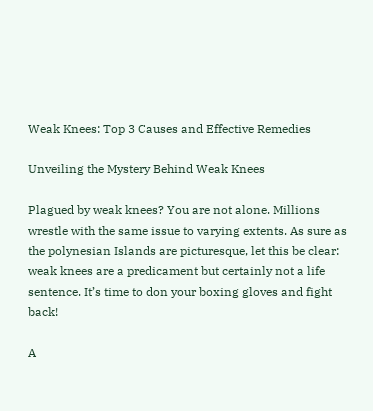Weak Knees: Top 3 Causes and Effective Remedies

Unveiling the Mystery Behind Weak Knees

Plagued by weak knees? You are not alone. Millions wrestle with the same issue to varying extents. As sure as the polynesian Islands are picturesque, let this be clear: weak knees are a predicament but certainly not a life sentence. It’s time to don your boxing gloves and fight back!

A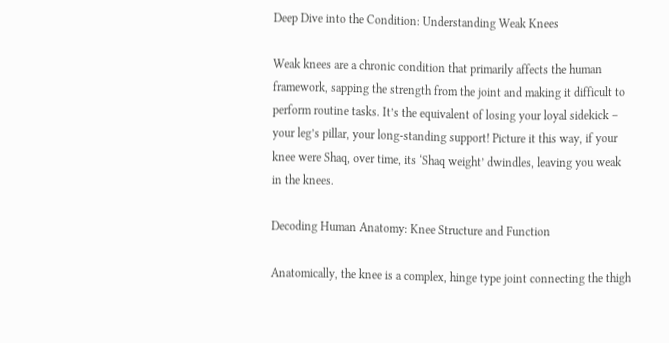Deep Dive into the Condition: Understanding Weak Knees

Weak knees are a chronic condition that primarily affects the human framework, sapping the strength from the joint and making it difficult to perform routine tasks. It’s the equivalent of losing your loyal sidekick – your leg’s pillar, your long-standing support! Picture it this way, if your knee were Shaq, over time, its ‘Shaq weight’ dwindles, leaving you weak in the knees.

Decoding Human Anatomy: Knee Structure and Function

Anatomically, the knee is a complex, hinge type joint connecting the thigh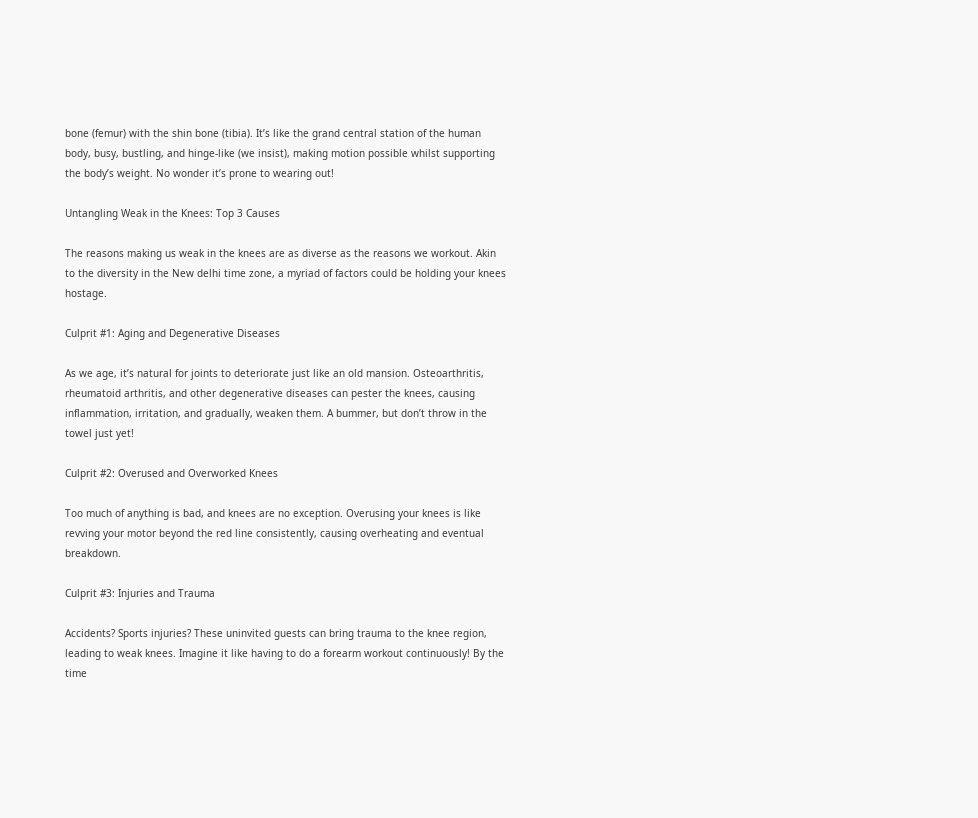bone (femur) with the shin bone (tibia). It’s like the grand central station of the human body, busy, bustling, and hinge-like (we insist), making motion possible whilst supporting the body’s weight. No wonder it’s prone to wearing out!

Untangling Weak in the Knees: Top 3 Causes

The reasons making us weak in the knees are as diverse as the reasons we workout. Akin to the diversity in the New delhi time zone, a myriad of factors could be holding your knees hostage.

Culprit #1: Aging and Degenerative Diseases

As we age, it’s natural for joints to deteriorate just like an old mansion. Osteoarthritis, rheumatoid arthritis, and other degenerative diseases can pester the knees, causing inflammation, irritation, and gradually, weaken them. A bummer, but don’t throw in the towel just yet!

Culprit #2: Overused and Overworked Knees

Too much of anything is bad, and knees are no exception. Overusing your knees is like revving your motor beyond the red line consistently, causing overheating and eventual breakdown.

Culprit #3: Injuries and Trauma

Accidents? Sports injuries? These uninvited guests can bring trauma to the knee region, leading to weak knees. Imagine it like having to do a forearm workout continuously! By the time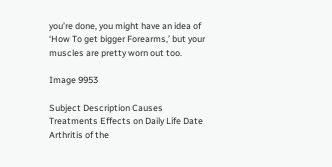you’re done, you might have an idea of ‘How To get bigger Forearms,’ but your muscles are pretty worn out too.

Image 9953

Subject Description Causes Treatments Effects on Daily Life Date
Arthritis of the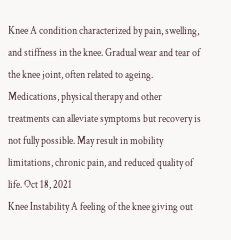Knee A condition characterized by pain, swelling, and stiffness in the knee. Gradual wear and tear of the knee joint, often related to ageing. Medications, physical therapy and other treatments can alleviate symptoms but recovery is not fully possible. May result in mobility limitations, chronic pain, and reduced quality of life. Oct 18, 2021
Knee Instability A feeling of the knee giving out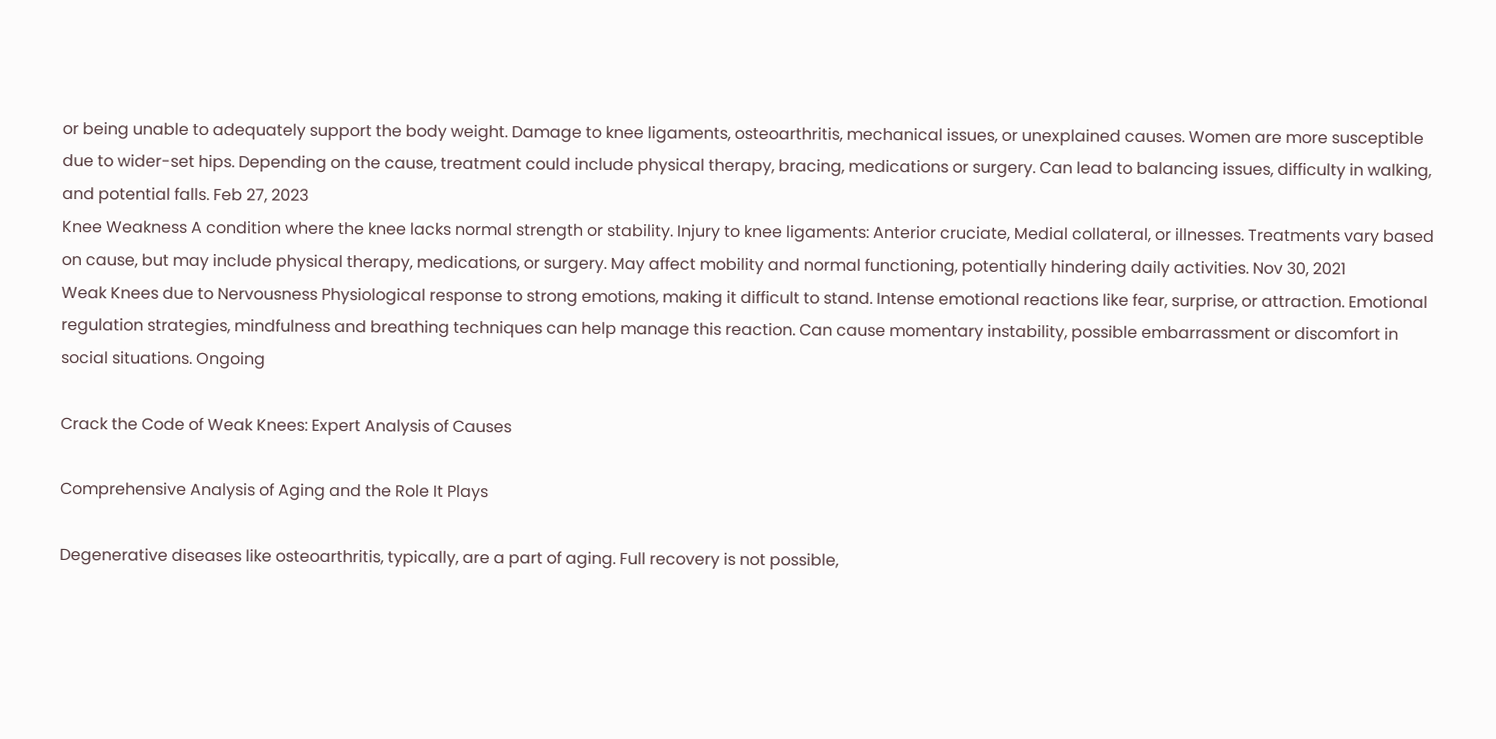or being unable to adequately support the body weight. Damage to knee ligaments, osteoarthritis, mechanical issues, or unexplained causes. Women are more susceptible due to wider-set hips. Depending on the cause, treatment could include physical therapy, bracing, medications or surgery. Can lead to balancing issues, difficulty in walking, and potential falls. Feb 27, 2023
Knee Weakness A condition where the knee lacks normal strength or stability. Injury to knee ligaments: Anterior cruciate, Medial collateral, or illnesses. Treatments vary based on cause, but may include physical therapy, medications, or surgery. May affect mobility and normal functioning, potentially hindering daily activities. Nov 30, 2021
Weak Knees due to Nervousness Physiological response to strong emotions, making it difficult to stand. Intense emotional reactions like fear, surprise, or attraction. Emotional regulation strategies, mindfulness and breathing techniques can help manage this reaction. Can cause momentary instability, possible embarrassment or discomfort in social situations. Ongoing

Crack the Code of Weak Knees: Expert Analysis of Causes

Comprehensive Analysis of Aging and the Role It Plays

Degenerative diseases like osteoarthritis, typically, are a part of aging. Full recovery is not possible,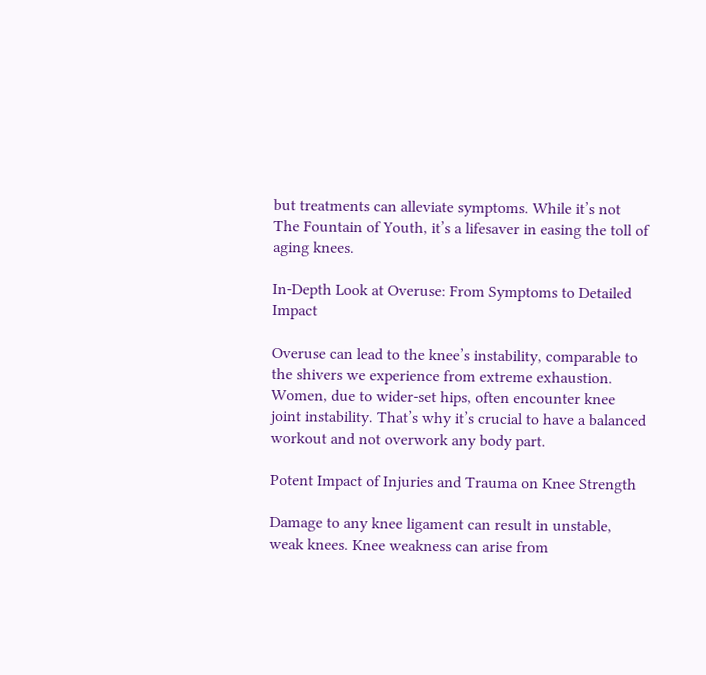but treatments can alleviate symptoms. While it’s not The Fountain of Youth, it’s a lifesaver in easing the toll of aging knees.

In-Depth Look at Overuse: From Symptoms to Detailed Impact

Overuse can lead to the knee’s instability, comparable to the shivers we experience from extreme exhaustion. Women, due to wider-set hips, often encounter knee joint instability. That’s why it’s crucial to have a balanced workout and not overwork any body part.

Potent Impact of Injuries and Trauma on Knee Strength

Damage to any knee ligament can result in unstable, weak knees. Knee weakness can arise from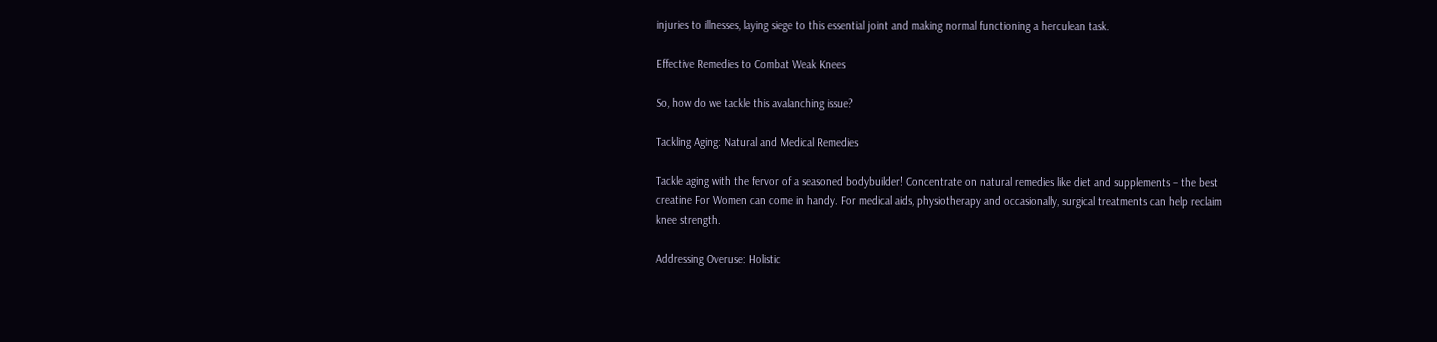injuries to illnesses, laying siege to this essential joint and making normal functioning a herculean task.

Effective Remedies to Combat Weak Knees

So, how do we tackle this avalanching issue?

Tackling Aging: Natural and Medical Remedies

Tackle aging with the fervor of a seasoned bodybuilder! Concentrate on natural remedies like diet and supplements – the best creatine For Women can come in handy. For medical aids, physiotherapy and occasionally, surgical treatments can help reclaim knee strength.

Addressing Overuse: Holistic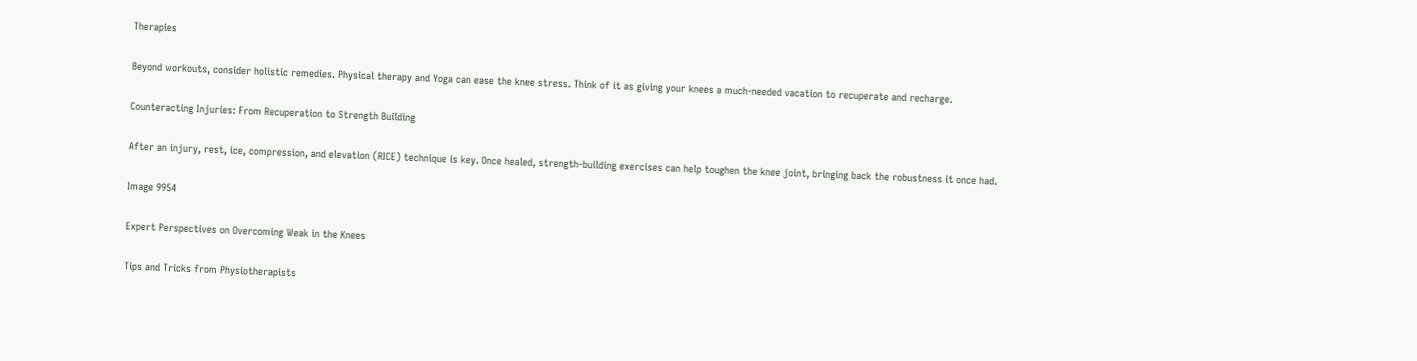Therapies

Beyond workouts, consider holistic remedies. Physical therapy and Yoga can ease the knee stress. Think of it as giving your knees a much-needed vacation to recuperate and recharge.

Counteracting Injuries: From Recuperation to Strength Building

After an injury, rest, ice, compression, and elevation (RICE) technique is key. Once healed, strength-building exercises can help toughen the knee joint, bringing back the robustness it once had.

Image 9954

Expert Perspectives on Overcoming Weak in the Knees

Tips and Tricks from Physiotherapists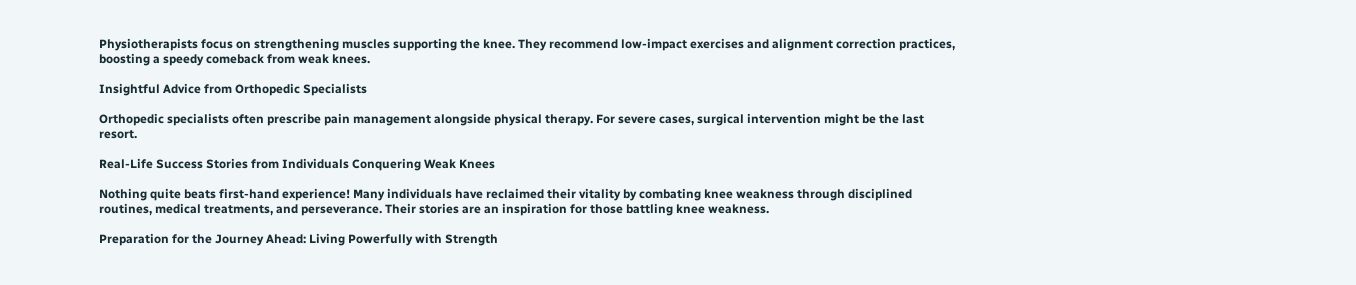Physiotherapists focus on strengthening muscles supporting the knee. They recommend low-impact exercises and alignment correction practices, boosting a speedy comeback from weak knees.

Insightful Advice from Orthopedic Specialists

Orthopedic specialists often prescribe pain management alongside physical therapy. For severe cases, surgical intervention might be the last resort.

Real-Life Success Stories from Individuals Conquering Weak Knees

Nothing quite beats first-hand experience! Many individuals have reclaimed their vitality by combating knee weakness through disciplined routines, medical treatments, and perseverance. Their stories are an inspiration for those battling knee weakness.

Preparation for the Journey Ahead: Living Powerfully with Strength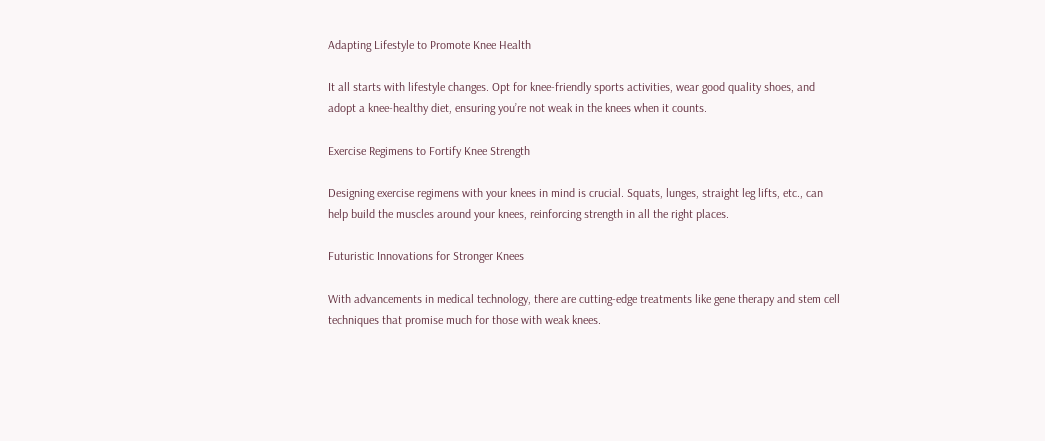Adapting Lifestyle to Promote Knee Health

It all starts with lifestyle changes. Opt for knee-friendly sports activities, wear good quality shoes, and adopt a knee-healthy diet, ensuring you’re not weak in the knees when it counts.

Exercise Regimens to Fortify Knee Strength

Designing exercise regimens with your knees in mind is crucial. Squats, lunges, straight leg lifts, etc., can help build the muscles around your knees, reinforcing strength in all the right places.

Futuristic Innovations for Stronger Knees

With advancements in medical technology, there are cutting-edge treatments like gene therapy and stem cell techniques that promise much for those with weak knees.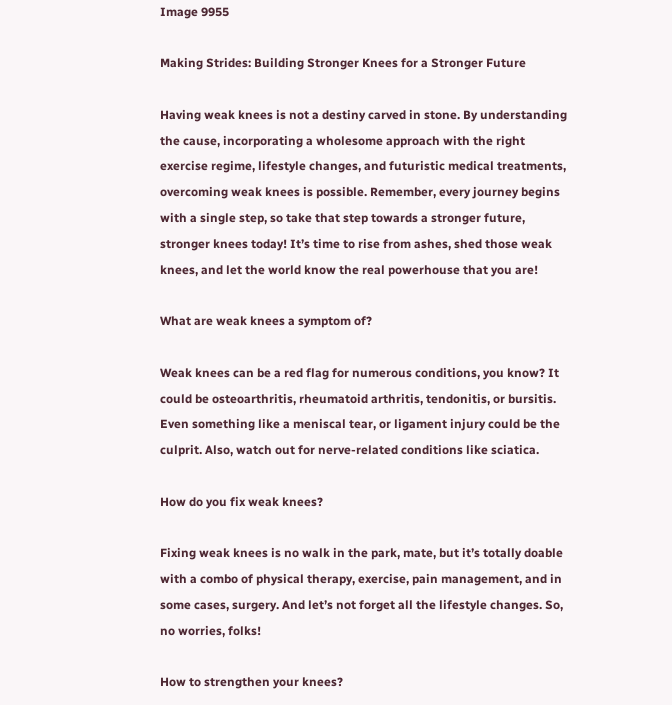Image 9955

Making Strides: Building Stronger Knees for a Stronger Future

Having weak knees is not a destiny carved in stone. By understanding the cause, incorporating a wholesome approach with the right exercise regime, lifestyle changes, and futuristic medical treatments, overcoming weak knees is possible. Remember, every journey begins with a single step, so take that step towards a stronger future, stronger knees today! It’s time to rise from ashes, shed those weak knees, and let the world know the real powerhouse that you are!

What are weak knees a symptom of?

Weak knees can be a red flag for numerous conditions, you know? It could be osteoarthritis, rheumatoid arthritis, tendonitis, or bursitis. Even something like a meniscal tear, or ligament injury could be the culprit. Also, watch out for nerve-related conditions like sciatica.

How do you fix weak knees?

Fixing weak knees is no walk in the park, mate, but it’s totally doable with a combo of physical therapy, exercise, pain management, and in some cases, surgery. And let’s not forget all the lifestyle changes. So, no worries, folks!

How to strengthen your knees?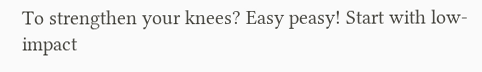To strengthen your knees? Easy peasy! Start with low-impact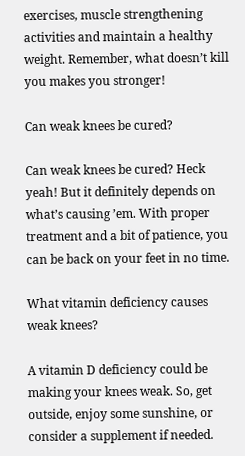exercises, muscle strengthening activities and maintain a healthy weight. Remember, what doesn’t kill you makes you stronger!

Can weak knees be cured?

Can weak knees be cured? Heck yeah! But it definitely depends on what’s causing ’em. With proper treatment and a bit of patience, you can be back on your feet in no time.

What vitamin deficiency causes weak knees?

A vitamin D deficiency could be making your knees weak. So, get outside, enjoy some sunshine, or consider a supplement if needed.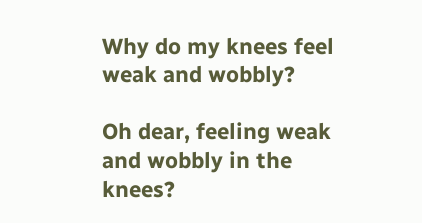Why do my knees feel weak and wobbly?

Oh dear, feeling weak and wobbly in the knees?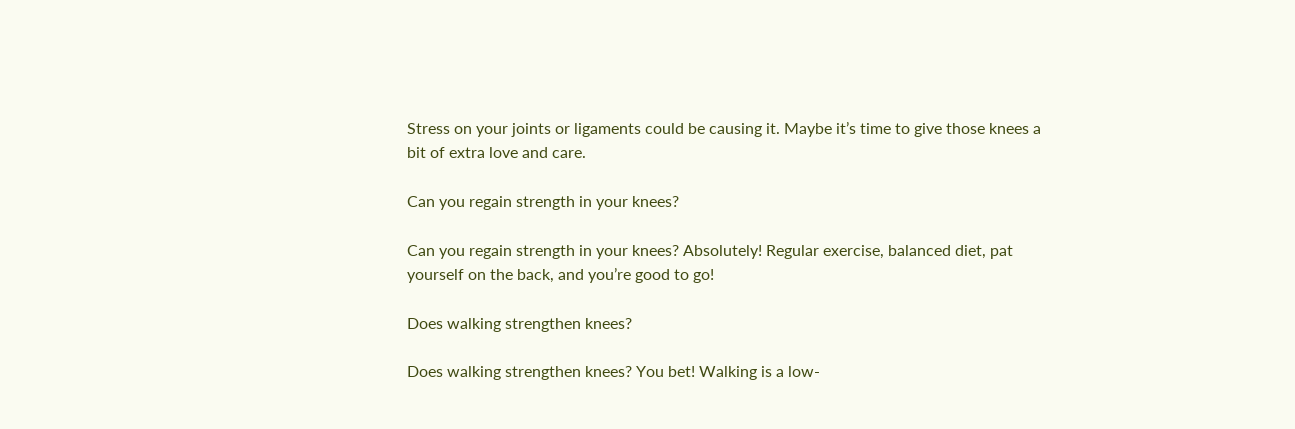Stress on your joints or ligaments could be causing it. Maybe it’s time to give those knees a bit of extra love and care.

Can you regain strength in your knees?

Can you regain strength in your knees? Absolutely! Regular exercise, balanced diet, pat yourself on the back, and you’re good to go!

Does walking strengthen knees?

Does walking strengthen knees? You bet! Walking is a low-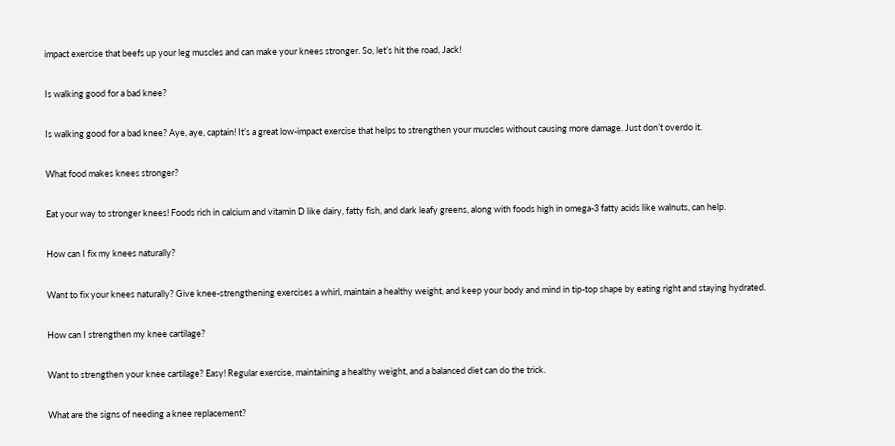impact exercise that beefs up your leg muscles and can make your knees stronger. So, let’s hit the road, Jack!

Is walking good for a bad knee?

Is walking good for a bad knee? Aye, aye, captain! It’s a great low-impact exercise that helps to strengthen your muscles without causing more damage. Just don’t overdo it.

What food makes knees stronger?

Eat your way to stronger knees! Foods rich in calcium and vitamin D like dairy, fatty fish, and dark leafy greens, along with foods high in omega-3 fatty acids like walnuts, can help.

How can I fix my knees naturally?

Want to fix your knees naturally? Give knee-strengthening exercises a whirl, maintain a healthy weight, and keep your body and mind in tip-top shape by eating right and staying hydrated.

How can I strengthen my knee cartilage?

Want to strengthen your knee cartilage? Easy! Regular exercise, maintaining a healthy weight, and a balanced diet can do the trick.

What are the signs of needing a knee replacement?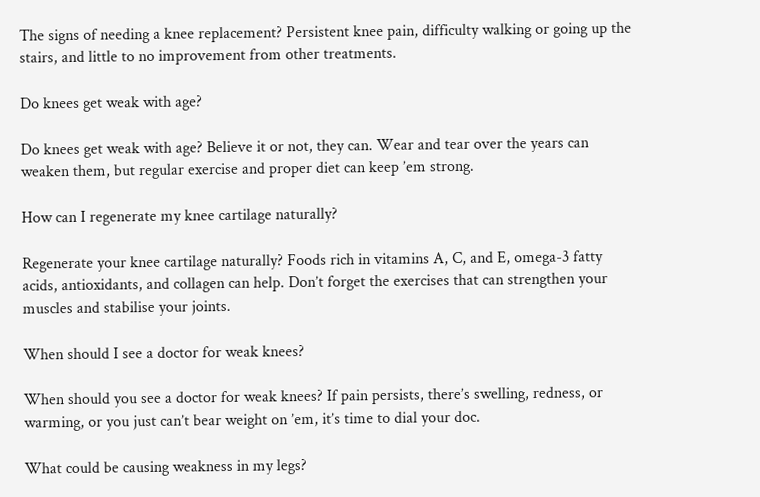The signs of needing a knee replacement? Persistent knee pain, difficulty walking or going up the stairs, and little to no improvement from other treatments.

Do knees get weak with age?

Do knees get weak with age? Believe it or not, they can. Wear and tear over the years can weaken them, but regular exercise and proper diet can keep ’em strong.

How can I regenerate my knee cartilage naturally?

Regenerate your knee cartilage naturally? Foods rich in vitamins A, C, and E, omega-3 fatty acids, antioxidants, and collagen can help. Don’t forget the exercises that can strengthen your muscles and stabilise your joints.

When should I see a doctor for weak knees?

When should you see a doctor for weak knees? If pain persists, there’s swelling, redness, or warming, or you just can’t bear weight on ’em, it’s time to dial your doc.

What could be causing weakness in my legs?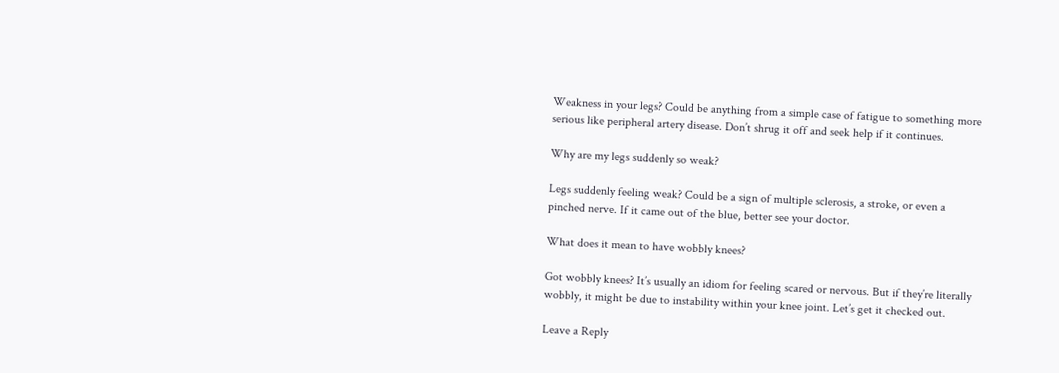Weakness in your legs? Could be anything from a simple case of fatigue to something more serious like peripheral artery disease. Don’t shrug it off and seek help if it continues.

Why are my legs suddenly so weak?

Legs suddenly feeling weak? Could be a sign of multiple sclerosis, a stroke, or even a pinched nerve. If it came out of the blue, better see your doctor.

What does it mean to have wobbly knees?

Got wobbly knees? It’s usually an idiom for feeling scared or nervous. But if they’re literally wobbly, it might be due to instability within your knee joint. Let’s get it checked out.

Leave a Reply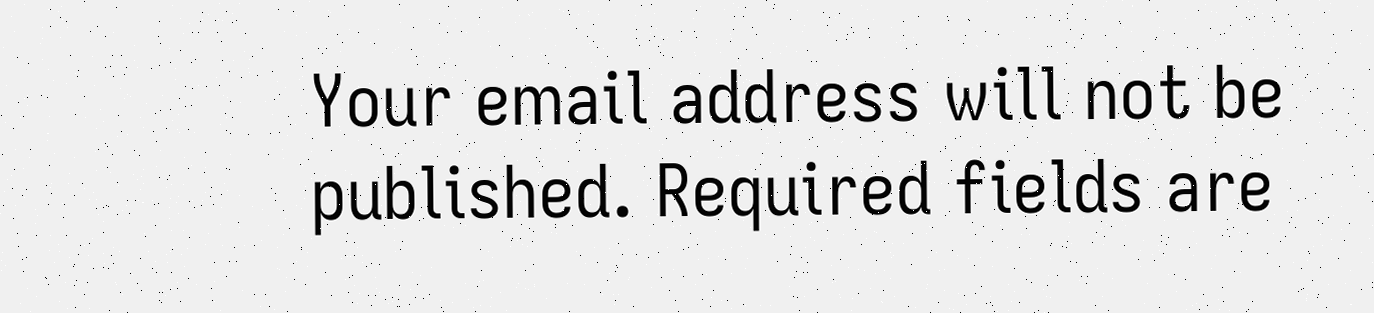Your email address will not be published. Required fields are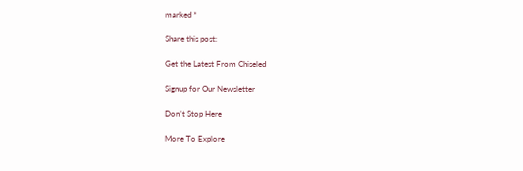marked *

Share this post:

Get the Latest From Chiseled

Signup for Our Newsletter

Don’t Stop Here

More To Explore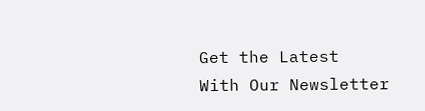Get the Latest
With Our Newsletter